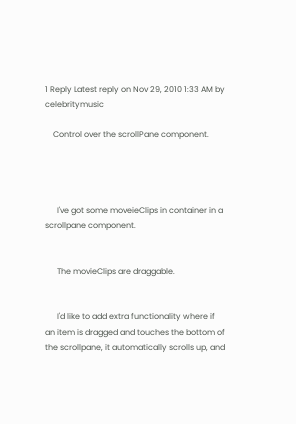1 Reply Latest reply on Nov 29, 2010 1:33 AM by celebritymusic

    Control over the scrollPane component.




      I've got some moveieClips in container in a scrollpane component.


      The movieClips are draggable.


      I'd like to add extra functionality where if an item is dragged and touches the bottom of the scrollpane, it automatically scrolls up, and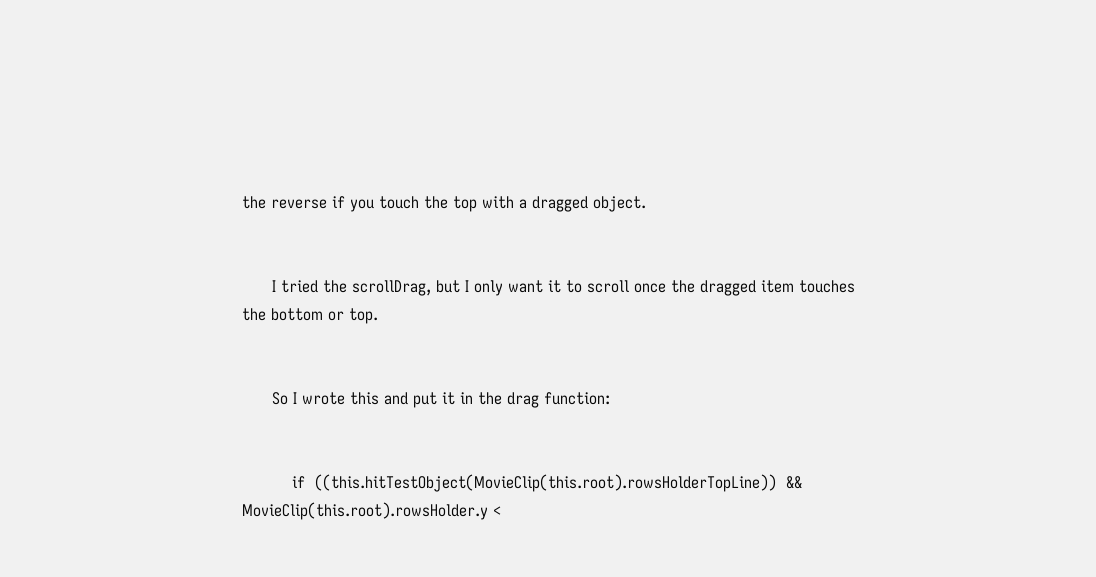the reverse if you touch the top with a dragged object.


      I tried the scrollDrag, but I only want it to scroll once the dragged item touches the bottom or top.


      So I wrote this and put it in the drag function:


          if  ((this.hitTestObject(MovieClip(this.root).rowsHolderTopLine))  && MovieClip(this.root).rowsHolder.y <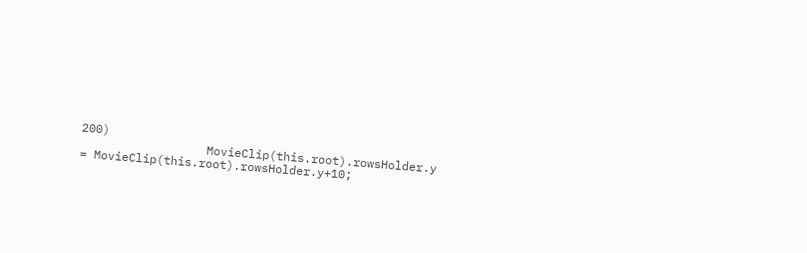200)
                  MovieClip(this.root).rowsHolder.y = MovieClip(this.root).rowsHolder.y+10;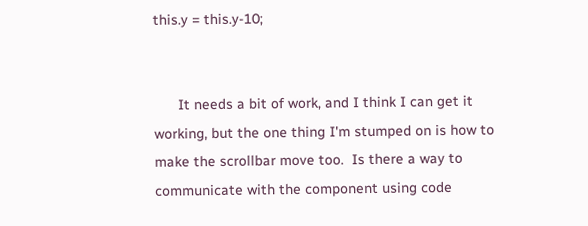this.y = this.y-10;


      It needs a bit of work, and I think I can get it working, but the one thing I'm stumped on is how to make the scrollbar move too.  Is there a way to communicate with the component using code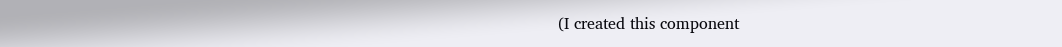(I created this component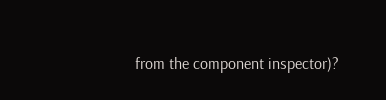from the component inspector)?